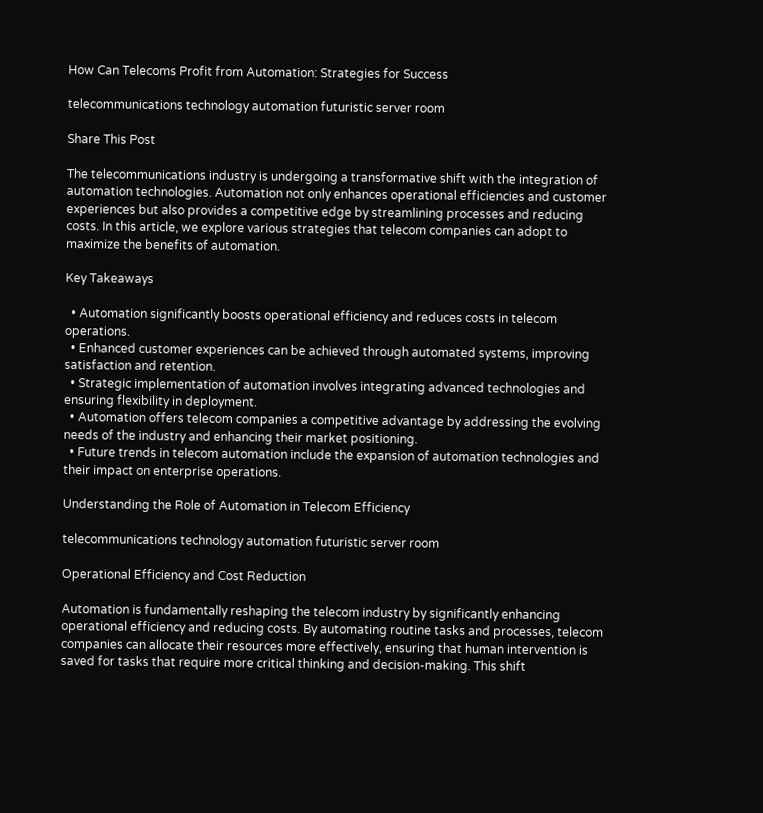How Can Telecoms Profit from Automation: Strategies for Success

telecommunications technology automation futuristic server room

Share This Post

The telecommunications industry is undergoing a transformative shift with the integration of automation technologies. Automation not only enhances operational efficiencies and customer experiences but also provides a competitive edge by streamlining processes and reducing costs. In this article, we explore various strategies that telecom companies can adopt to maximize the benefits of automation.

Key Takeaways

  • Automation significantly boosts operational efficiency and reduces costs in telecom operations.
  • Enhanced customer experiences can be achieved through automated systems, improving satisfaction and retention.
  • Strategic implementation of automation involves integrating advanced technologies and ensuring flexibility in deployment.
  • Automation offers telecom companies a competitive advantage by addressing the evolving needs of the industry and enhancing their market positioning.
  • Future trends in telecom automation include the expansion of automation technologies and their impact on enterprise operations.

Understanding the Role of Automation in Telecom Efficiency

telecommunications technology automation futuristic server room

Operational Efficiency and Cost Reduction

Automation is fundamentally reshaping the telecom industry by significantly enhancing operational efficiency and reducing costs. By automating routine tasks and processes, telecom companies can allocate their resources more effectively, ensuring that human intervention is saved for tasks that require more critical thinking and decision-making. This shift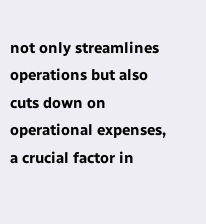not only streamlines operations but also cuts down on operational expenses, a crucial factor in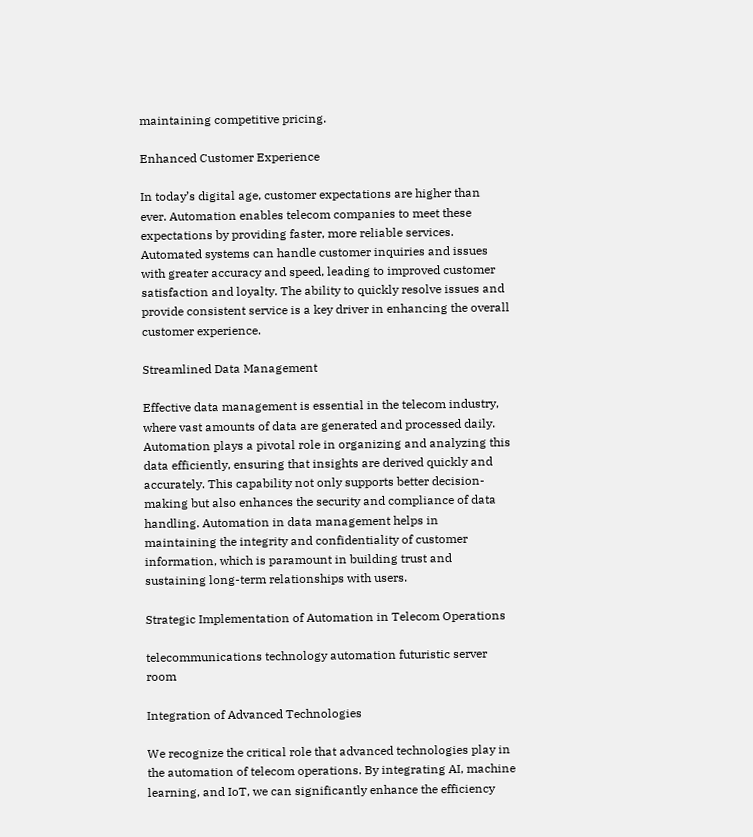maintaining competitive pricing.

Enhanced Customer Experience

In today’s digital age, customer expectations are higher than ever. Automation enables telecom companies to meet these expectations by providing faster, more reliable services. Automated systems can handle customer inquiries and issues with greater accuracy and speed, leading to improved customer satisfaction and loyalty. The ability to quickly resolve issues and provide consistent service is a key driver in enhancing the overall customer experience.

Streamlined Data Management

Effective data management is essential in the telecom industry, where vast amounts of data are generated and processed daily. Automation plays a pivotal role in organizing and analyzing this data efficiently, ensuring that insights are derived quickly and accurately. This capability not only supports better decision-making but also enhances the security and compliance of data handling. Automation in data management helps in maintaining the integrity and confidentiality of customer information, which is paramount in building trust and sustaining long-term relationships with users.

Strategic Implementation of Automation in Telecom Operations

telecommunications technology automation futuristic server room

Integration of Advanced Technologies

We recognize the critical role that advanced technologies play in the automation of telecom operations. By integrating AI, machine learning, and IoT, we can significantly enhance the efficiency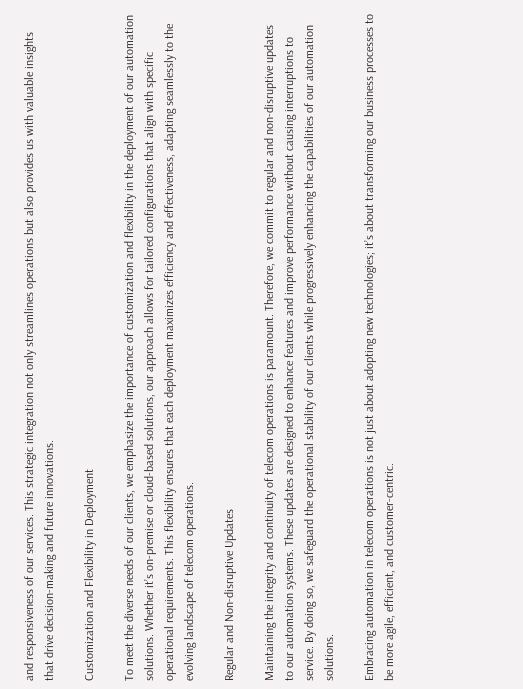and responsiveness of our services. This strategic integration not only streamlines operations but also provides us with valuable insights that drive decision-making and future innovations.

Customization and Flexibility in Deployment

To meet the diverse needs of our clients, we emphasize the importance of customization and flexibility in the deployment of our automation solutions. Whether it’s on-premise or cloud-based solutions, our approach allows for tailored configurations that align with specific operational requirements. This flexibility ensures that each deployment maximizes efficiency and effectiveness, adapting seamlessly to the evolving landscape of telecom operations.

Regular and Non-disruptive Updates

Maintaining the integrity and continuity of telecom operations is paramount. Therefore, we commit to regular and non-disruptive updates to our automation systems. These updates are designed to enhance features and improve performance without causing interruptions to service. By doing so, we safeguard the operational stability of our clients while progressively enhancing the capabilities of our automation solutions.

Embracing automation in telecom operations is not just about adopting new technologies; it’s about transforming our business processes to be more agile, efficient, and customer-centric.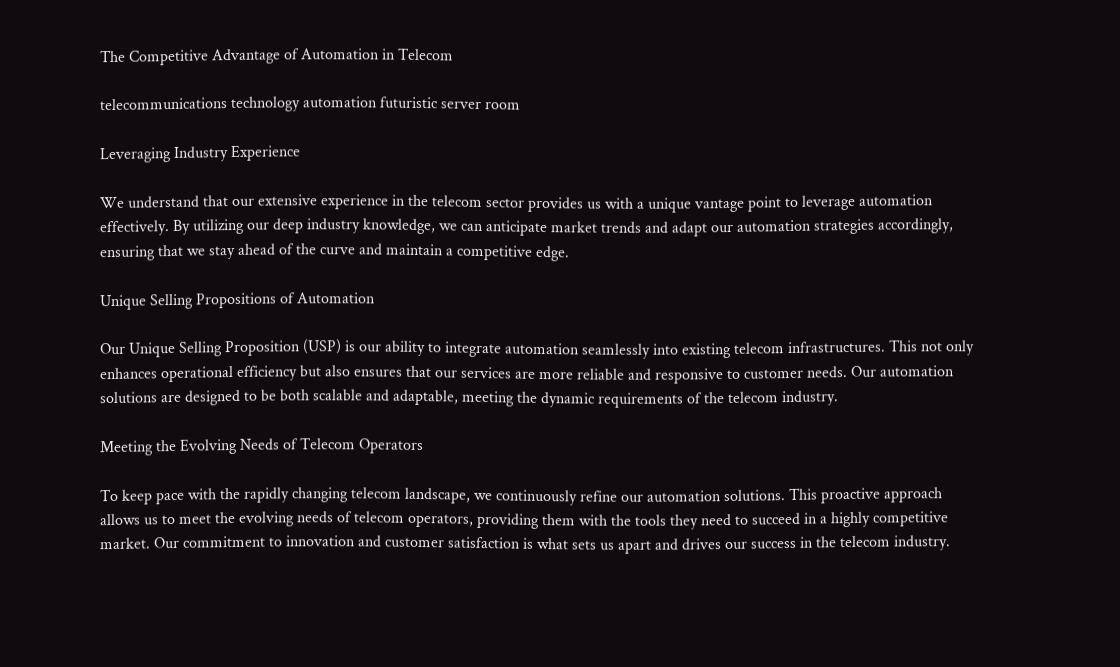The Competitive Advantage of Automation in Telecom

telecommunications technology automation futuristic server room

Leveraging Industry Experience

We understand that our extensive experience in the telecom sector provides us with a unique vantage point to leverage automation effectively. By utilizing our deep industry knowledge, we can anticipate market trends and adapt our automation strategies accordingly, ensuring that we stay ahead of the curve and maintain a competitive edge.

Unique Selling Propositions of Automation

Our Unique Selling Proposition (USP) is our ability to integrate automation seamlessly into existing telecom infrastructures. This not only enhances operational efficiency but also ensures that our services are more reliable and responsive to customer needs. Our automation solutions are designed to be both scalable and adaptable, meeting the dynamic requirements of the telecom industry.

Meeting the Evolving Needs of Telecom Operators

To keep pace with the rapidly changing telecom landscape, we continuously refine our automation solutions. This proactive approach allows us to meet the evolving needs of telecom operators, providing them with the tools they need to succeed in a highly competitive market. Our commitment to innovation and customer satisfaction is what sets us apart and drives our success in the telecom industry.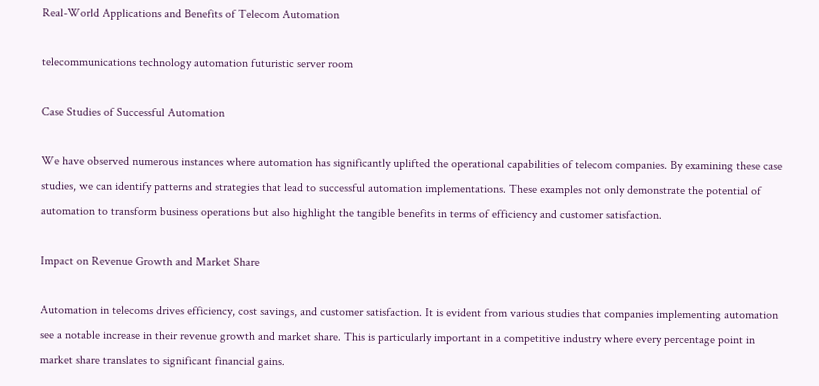Real-World Applications and Benefits of Telecom Automation

telecommunications technology automation futuristic server room

Case Studies of Successful Automation

We have observed numerous instances where automation has significantly uplifted the operational capabilities of telecom companies. By examining these case studies, we can identify patterns and strategies that lead to successful automation implementations. These examples not only demonstrate the potential of automation to transform business operations but also highlight the tangible benefits in terms of efficiency and customer satisfaction.

Impact on Revenue Growth and Market Share

Automation in telecoms drives efficiency, cost savings, and customer satisfaction. It is evident from various studies that companies implementing automation see a notable increase in their revenue growth and market share. This is particularly important in a competitive industry where every percentage point in market share translates to significant financial gains.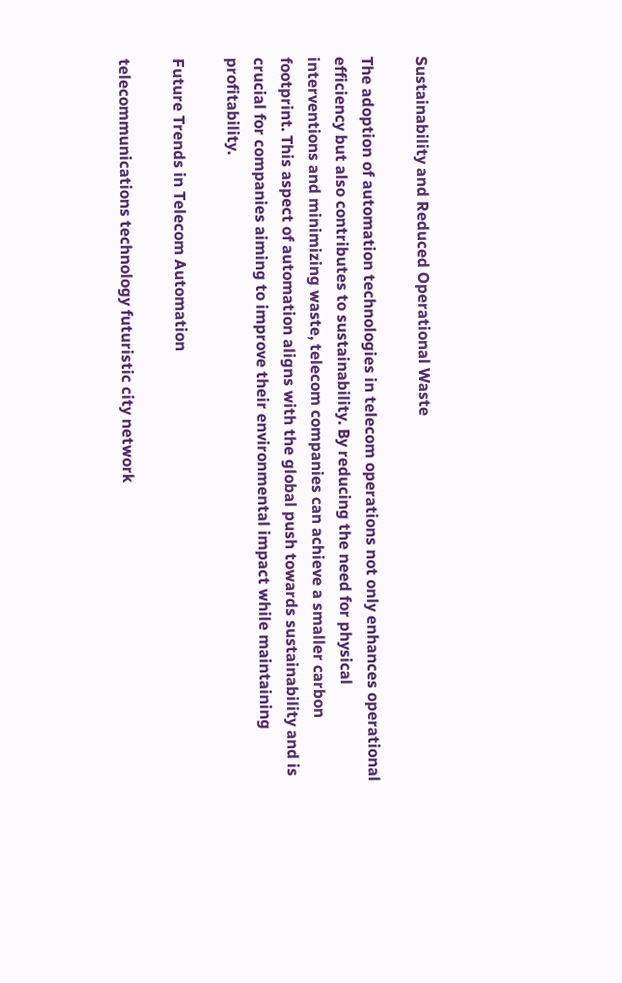Sustainability and Reduced Operational Waste

The adoption of automation technologies in telecom operations not only enhances operational efficiency but also contributes to sustainability. By reducing the need for physical interventions and minimizing waste, telecom companies can achieve a smaller carbon footprint. This aspect of automation aligns with the global push towards sustainability and is crucial for companies aiming to improve their environmental impact while maintaining profitability.

Future Trends in Telecom Automation

telecommunications technology futuristic city network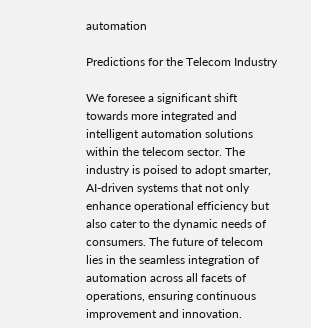automation

Predictions for the Telecom Industry

We foresee a significant shift towards more integrated and intelligent automation solutions within the telecom sector. The industry is poised to adopt smarter, AI-driven systems that not only enhance operational efficiency but also cater to the dynamic needs of consumers. The future of telecom lies in the seamless integration of automation across all facets of operations, ensuring continuous improvement and innovation.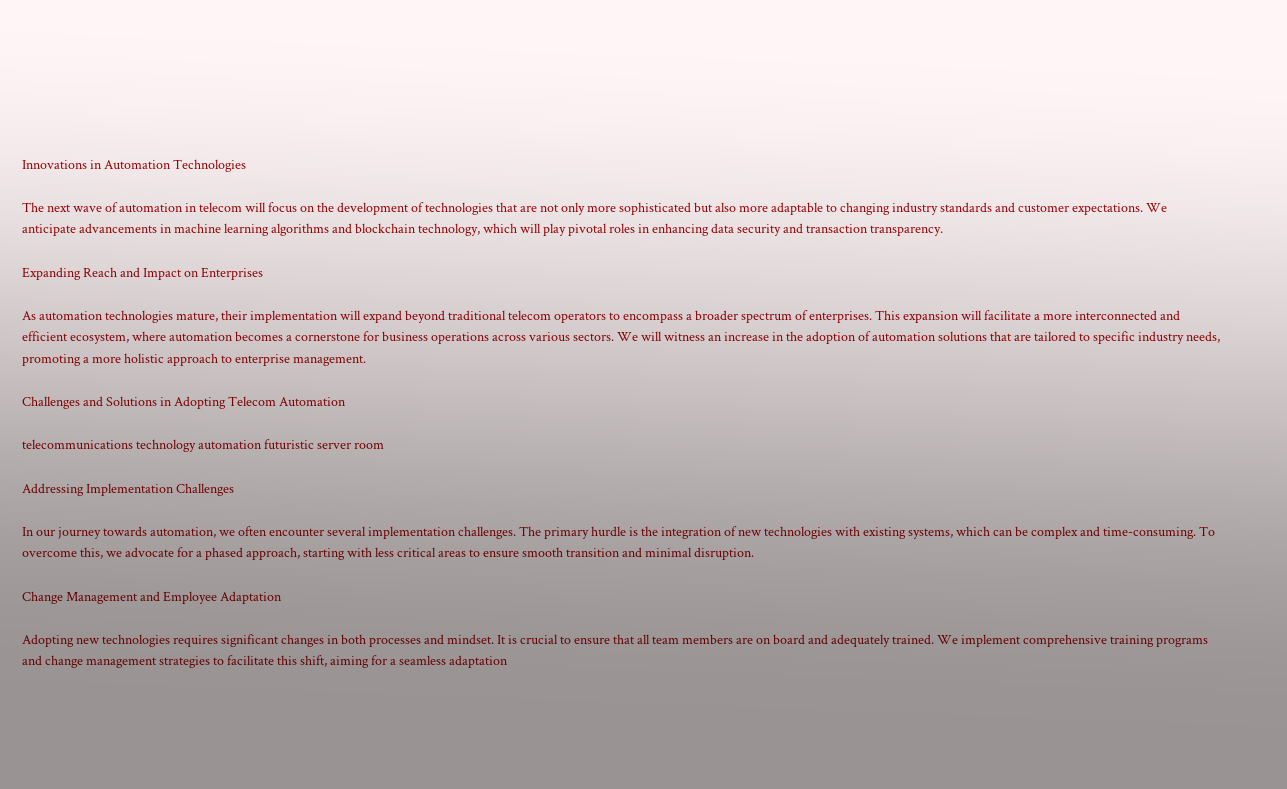Innovations in Automation Technologies

The next wave of automation in telecom will focus on the development of technologies that are not only more sophisticated but also more adaptable to changing industry standards and customer expectations. We anticipate advancements in machine learning algorithms and blockchain technology, which will play pivotal roles in enhancing data security and transaction transparency.

Expanding Reach and Impact on Enterprises

As automation technologies mature, their implementation will expand beyond traditional telecom operators to encompass a broader spectrum of enterprises. This expansion will facilitate a more interconnected and efficient ecosystem, where automation becomes a cornerstone for business operations across various sectors. We will witness an increase in the adoption of automation solutions that are tailored to specific industry needs, promoting a more holistic approach to enterprise management.

Challenges and Solutions in Adopting Telecom Automation

telecommunications technology automation futuristic server room

Addressing Implementation Challenges

In our journey towards automation, we often encounter several implementation challenges. The primary hurdle is the integration of new technologies with existing systems, which can be complex and time-consuming. To overcome this, we advocate for a phased approach, starting with less critical areas to ensure smooth transition and minimal disruption.

Change Management and Employee Adaptation

Adopting new technologies requires significant changes in both processes and mindset. It is crucial to ensure that all team members are on board and adequately trained. We implement comprehensive training programs and change management strategies to facilitate this shift, aiming for a seamless adaptation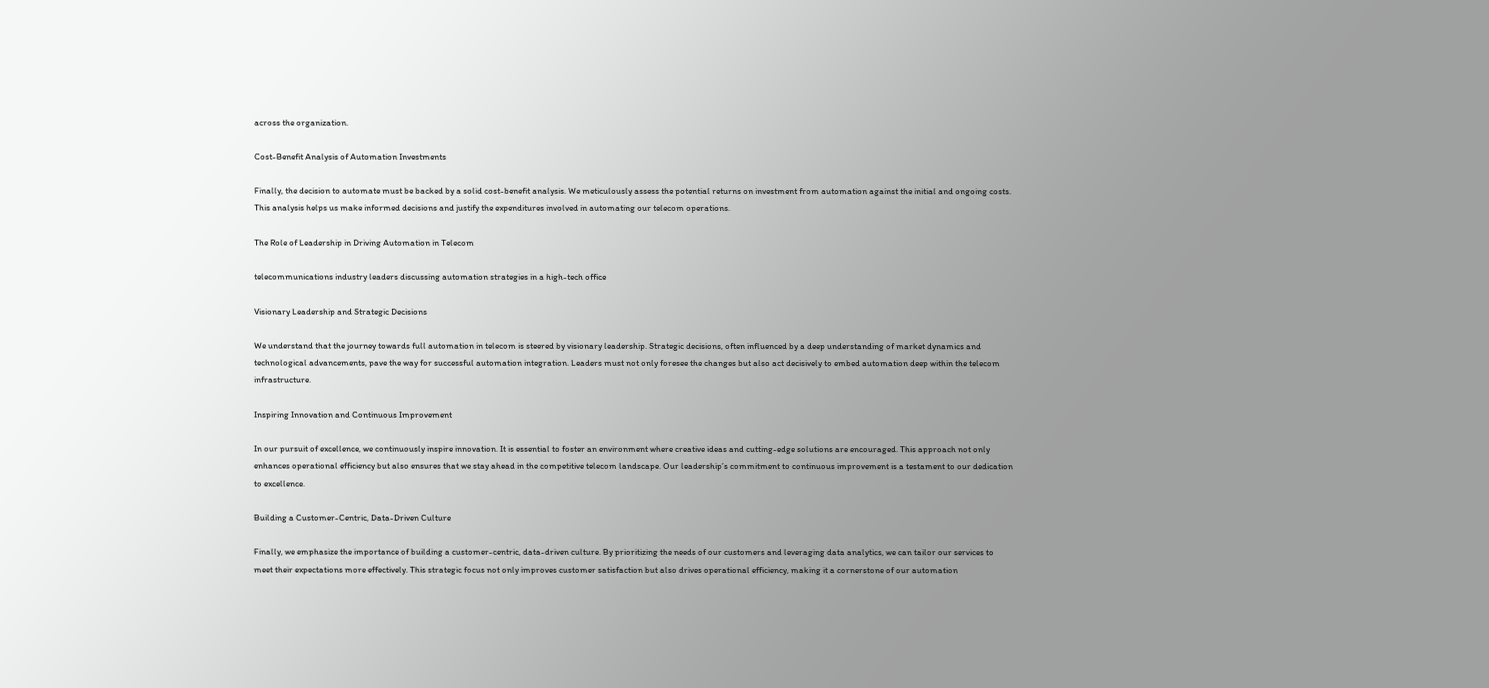across the organization.

Cost-Benefit Analysis of Automation Investments

Finally, the decision to automate must be backed by a solid cost-benefit analysis. We meticulously assess the potential returns on investment from automation against the initial and ongoing costs. This analysis helps us make informed decisions and justify the expenditures involved in automating our telecom operations.

The Role of Leadership in Driving Automation in Telecom

telecommunications industry leaders discussing automation strategies in a high-tech office

Visionary Leadership and Strategic Decisions

We understand that the journey towards full automation in telecom is steered by visionary leadership. Strategic decisions, often influenced by a deep understanding of market dynamics and technological advancements, pave the way for successful automation integration. Leaders must not only foresee the changes but also act decisively to embed automation deep within the telecom infrastructure.

Inspiring Innovation and Continuous Improvement

In our pursuit of excellence, we continuously inspire innovation. It is essential to foster an environment where creative ideas and cutting-edge solutions are encouraged. This approach not only enhances operational efficiency but also ensures that we stay ahead in the competitive telecom landscape. Our leadership’s commitment to continuous improvement is a testament to our dedication to excellence.

Building a Customer-Centric, Data-Driven Culture

Finally, we emphasize the importance of building a customer-centric, data-driven culture. By prioritizing the needs of our customers and leveraging data analytics, we can tailor our services to meet their expectations more effectively. This strategic focus not only improves customer satisfaction but also drives operational efficiency, making it a cornerstone of our automation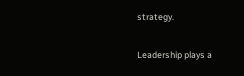strategy.

Leadership plays a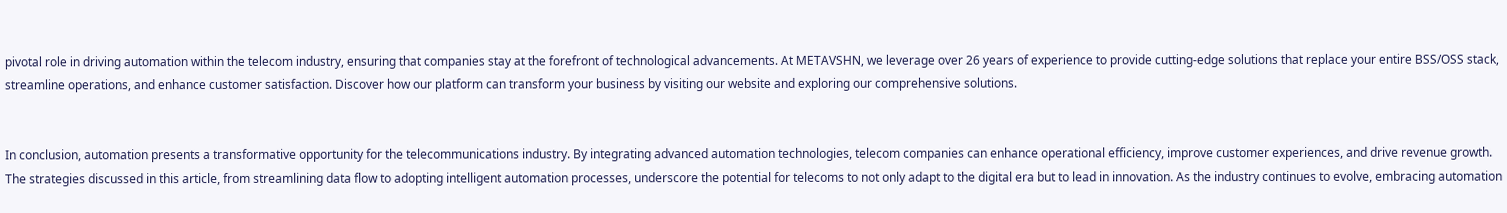pivotal role in driving automation within the telecom industry, ensuring that companies stay at the forefront of technological advancements. At METAVSHN, we leverage over 26 years of experience to provide cutting-edge solutions that replace your entire BSS/OSS stack, streamline operations, and enhance customer satisfaction. Discover how our platform can transform your business by visiting our website and exploring our comprehensive solutions.


In conclusion, automation presents a transformative opportunity for the telecommunications industry. By integrating advanced automation technologies, telecom companies can enhance operational efficiency, improve customer experiences, and drive revenue growth. The strategies discussed in this article, from streamlining data flow to adopting intelligent automation processes, underscore the potential for telecoms to not only adapt to the digital era but to lead in innovation. As the industry continues to evolve, embracing automation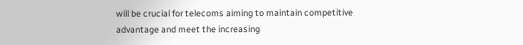will be crucial for telecoms aiming to maintain competitive advantage and meet the increasing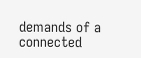demands of a connected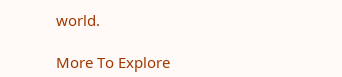world.

More To Explore